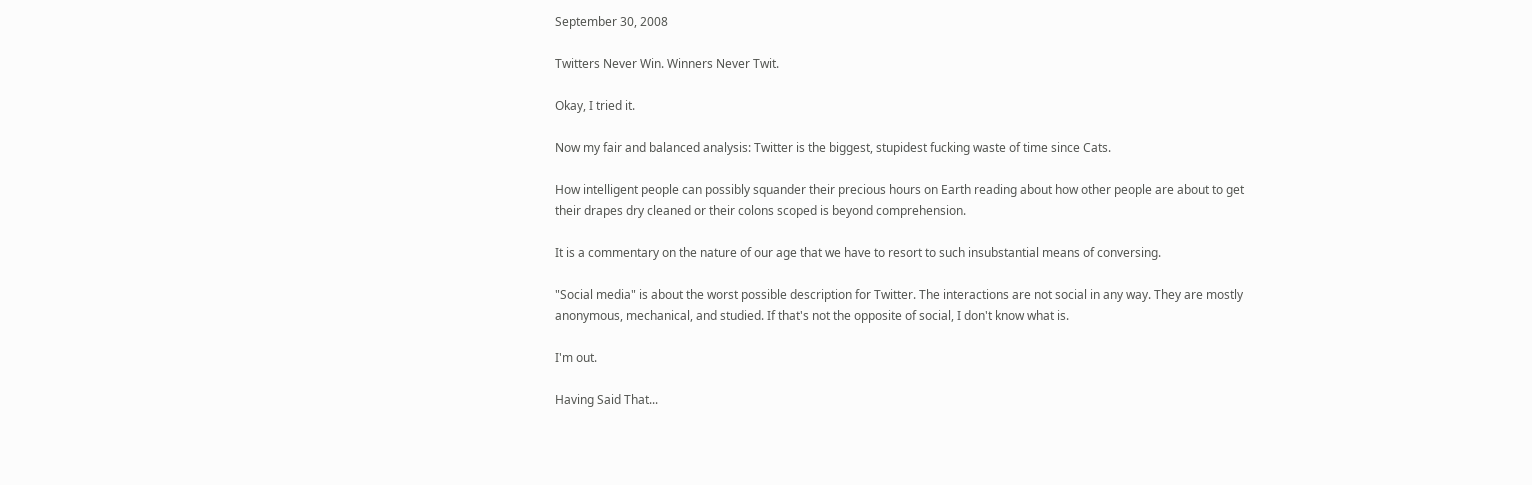September 30, 2008

Twitters Never Win. Winners Never Twit.

Okay, I tried it.

Now my fair and balanced analysis: Twitter is the biggest, stupidest fucking waste of time since Cats.

How intelligent people can possibly squander their precious hours on Earth reading about how other people are about to get their drapes dry cleaned or their colons scoped is beyond comprehension.

It is a commentary on the nature of our age that we have to resort to such insubstantial means of conversing.

"Social media" is about the worst possible description for Twitter. The interactions are not social in any way. They are mostly anonymous, mechanical, and studied. If that's not the opposite of social, I don't know what is.

I'm out.

Having Said That...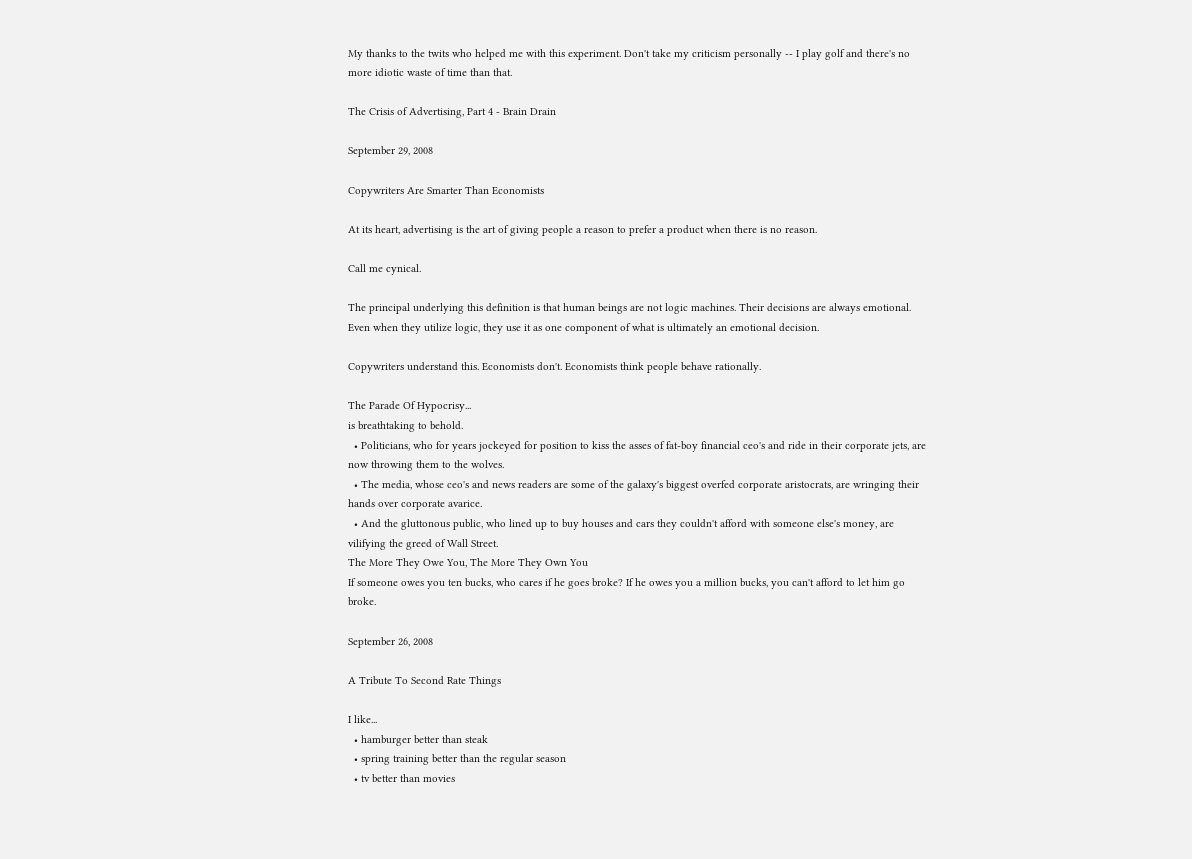My thanks to the twits who helped me with this experiment. Don't take my criticism personally -- I play golf and there's no more idiotic waste of time than that.

The Crisis of Advertising, Part 4 - Brain Drain

September 29, 2008

Copywriters Are Smarter Than Economists

At its heart, advertising is the art of giving people a reason to prefer a product when there is no reason.

Call me cynical.

The principal underlying this definition is that human beings are not logic machines. Their decisions are always emotional. Even when they utilize logic, they use it as one component of what is ultimately an emotional decision.

Copywriters understand this. Economists don't. Economists think people behave rationally.

The Parade Of Hypocrisy...
is breathtaking to behold.
  • Politicians, who for years jockeyed for position to kiss the asses of fat-boy financial ceo's and ride in their corporate jets, are now throwing them to the wolves.
  • The media, whose ceo's and news readers are some of the galaxy's biggest overfed corporate aristocrats, are wringing their hands over corporate avarice.
  • And the gluttonous public, who lined up to buy houses and cars they couldn't afford with someone else's money, are vilifying the greed of Wall Street.
The More They Owe You, The More They Own You
If someone owes you ten bucks, who cares if he goes broke? If he owes you a million bucks, you can't afford to let him go broke.

September 26, 2008

A Tribute To Second Rate Things

I like...
  • hamburger better than steak
  • spring training better than the regular season
  • tv better than movies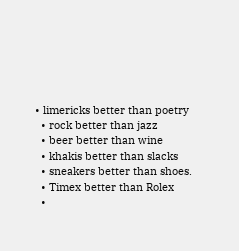• limericks better than poetry
  • rock better than jazz
  • beer better than wine
  • khakis better than slacks
  • sneakers better than shoes.
  • Timex better than Rolex
  •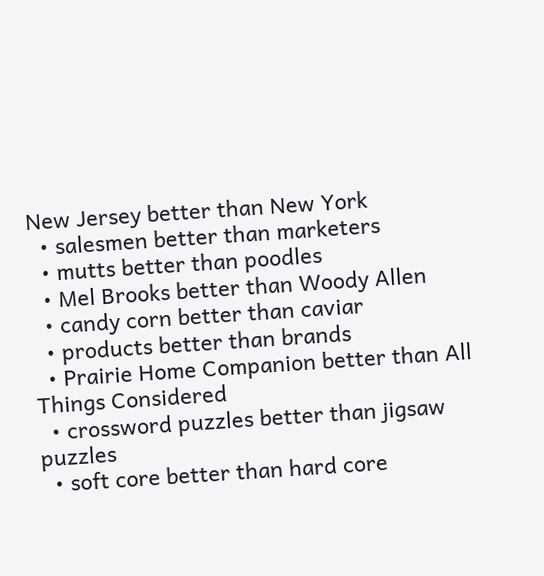New Jersey better than New York
  • salesmen better than marketers
  • mutts better than poodles
  • Mel Brooks better than Woody Allen
  • candy corn better than caviar
  • products better than brands
  • Prairie Home Companion better than All Things Considered
  • crossword puzzles better than jigsaw puzzles
  • soft core better than hard core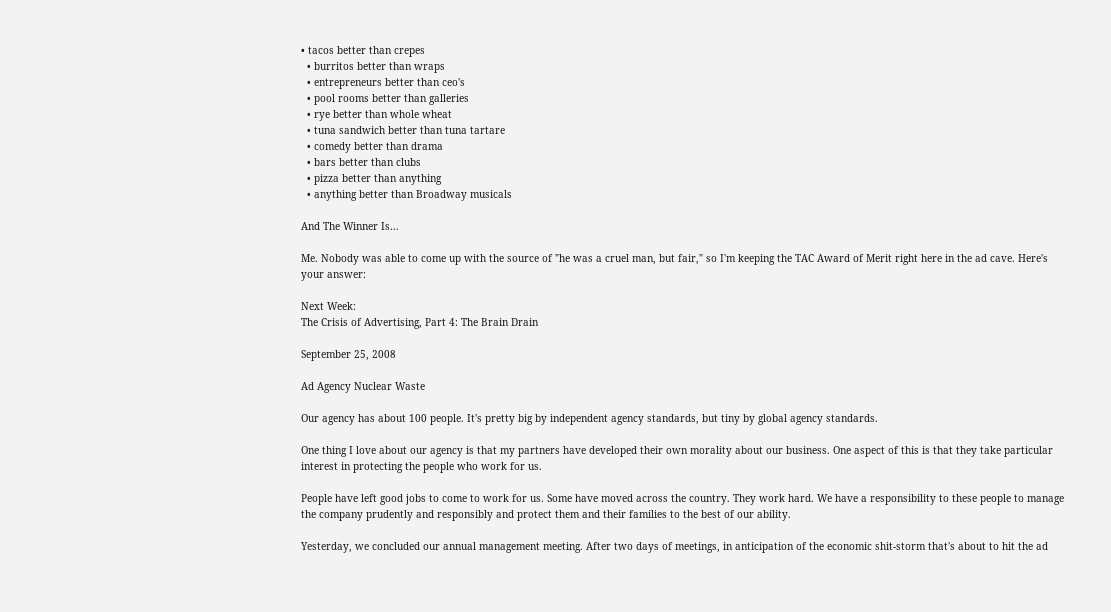• tacos better than crepes
  • burritos better than wraps
  • entrepreneurs better than ceo's
  • pool rooms better than galleries
  • rye better than whole wheat
  • tuna sandwich better than tuna tartare
  • comedy better than drama
  • bars better than clubs
  • pizza better than anything
  • anything better than Broadway musicals

And The Winner Is...

Me. Nobody was able to come up with the source of "he was a cruel man, but fair," so I'm keeping the TAC Award of Merit right here in the ad cave. Here's your answer:

Next Week:
The Crisis of Advertising, Part 4: The Brain Drain

September 25, 2008

Ad Agency Nuclear Waste

Our agency has about 100 people. It's pretty big by independent agency standards, but tiny by global agency standards.

One thing I love about our agency is that my partners have developed their own morality about our business. One aspect of this is that they take particular interest in protecting the people who work for us.

People have left good jobs to come to work for us. Some have moved across the country. They work hard. We have a responsibility to these people to manage the company prudently and responsibly and protect them and their families to the best of our ability.

Yesterday, we concluded our annual management meeting. After two days of meetings, in anticipation of the economic shit-storm that's about to hit the ad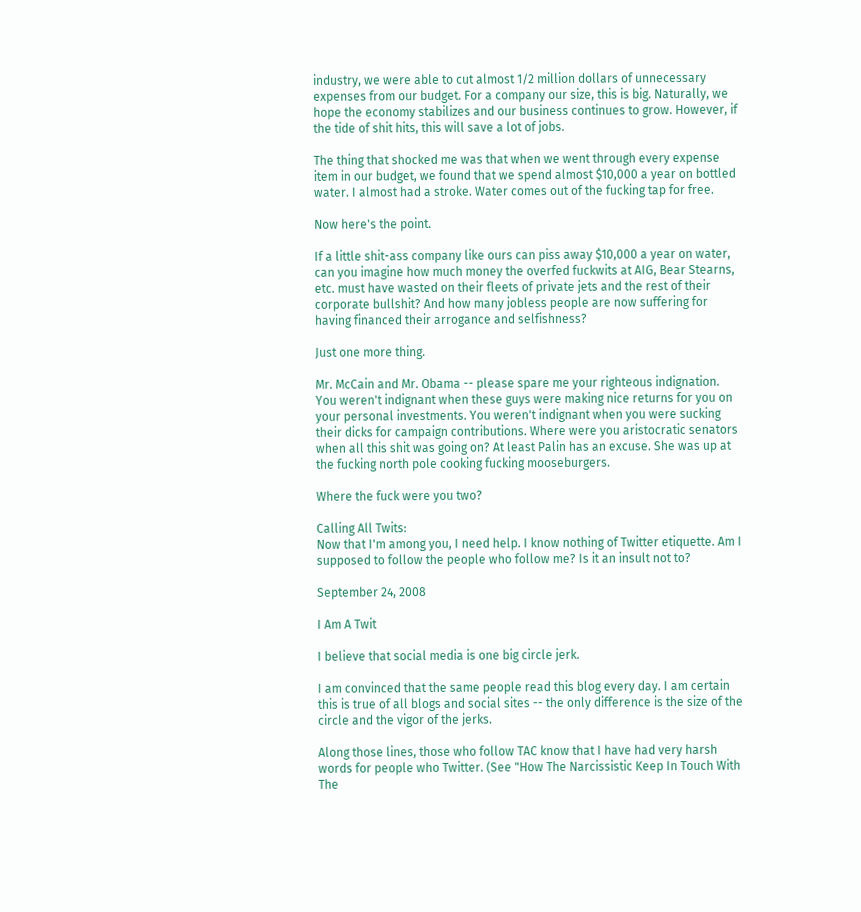industry, we were able to cut almost 1/2 million dollars of unnecessary expenses from our budget. For a company our size, this is big. Naturally, we hope the economy stabilizes and our business continues to grow. However, if the tide of shit hits, this will save a lot of jobs.

The thing that shocked me was that when we went through every expense item in our budget, we found that we spend almost $10,000 a year on bottled water. I almost had a stroke. Water comes out of the fucking tap for free.

Now here's the point.

If a little shit-ass company like ours can piss away $10,000 a year on water, can you imagine how much money the overfed fuckwits at AIG, Bear Stearns, etc. must have wasted on their fleets of private jets and the rest of their corporate bullshit? And how many jobless people are now suffering for having financed their arrogance and selfishness?

Just one more thing.

Mr. McCain and Mr. Obama -- please spare me your righteous indignation. You weren't indignant when these guys were making nice returns for you on your personal investments. You weren't indignant when you were sucking their dicks for campaign contributions. Where were you aristocratic senators when all this shit was going on? At least Palin has an excuse. She was up at the fucking north pole cooking fucking mooseburgers.

Where the fuck were you two?

Calling All Twits:
Now that I'm among you, I need help. I know nothing of Twitter etiquette. Am I supposed to follow the people who follow me? Is it an insult not to?

September 24, 2008

I Am A Twit

I believe that social media is one big circle jerk.

I am convinced that the same people read this blog every day. I am certain this is true of all blogs and social sites -- the only difference is the size of the circle and the vigor of the jerks.

Along those lines, those who follow TAC know that I have had very harsh words for people who Twitter. (See "How The Narcissistic Keep In Touch With The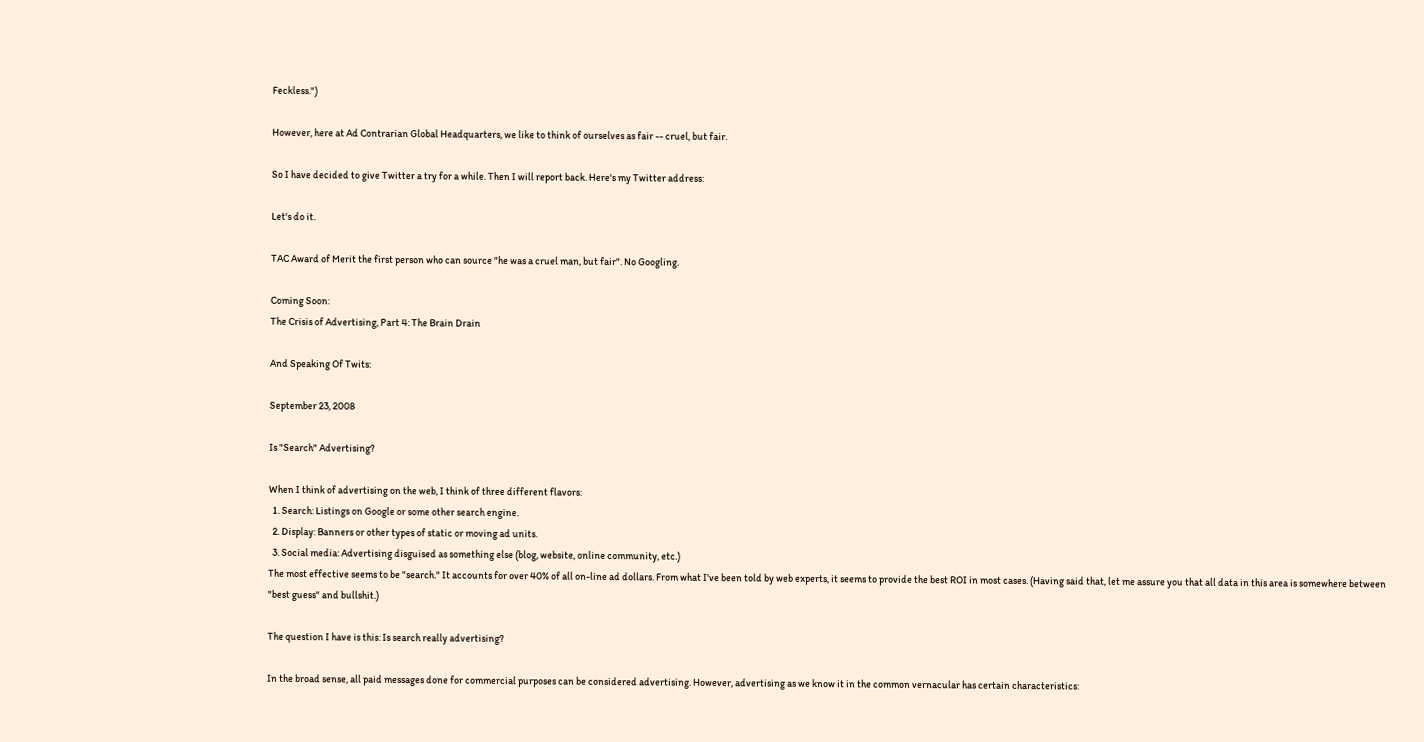Feckless.")

However, here at Ad Contrarian Global Headquarters, we like to think of ourselves as fair -- cruel, but fair.

So I have decided to give Twitter a try for a while. Then I will report back. Here's my Twitter address:

Let's do it.

TAC Award of Merit the first person who can source "he was a cruel man, but fair". No Googling.

Coming Soon:
The Crisis of Advertising, Part 4: The Brain Drain

And Speaking Of Twits:

September 23, 2008

Is "Search" Advertising?

When I think of advertising on the web, I think of three different flavors:
  1. Search: Listings on Google or some other search engine.
  2. Display: Banners or other types of static or moving ad units.
  3. Social media: Advertising disguised as something else (blog, website, online community, etc.)
The most effective seems to be "search." It accounts for over 40% of all on-line ad dollars. From what I've been told by web experts, it seems to provide the best ROI in most cases. (Having said that, let me assure you that all data in this area is somewhere between "best guess" and bullshit.)

The question I have is this: Is search really advertising?

In the broad sense, all paid messages done for commercial purposes can be considered advertising. However, advertising as we know it in the common vernacular has certain characteristics: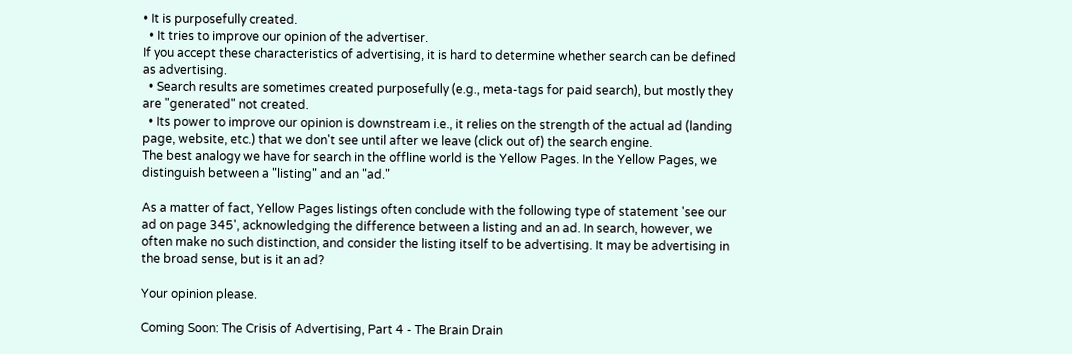• It is purposefully created.
  • It tries to improve our opinion of the advertiser.
If you accept these characteristics of advertising, it is hard to determine whether search can be defined as advertising.
  • Search results are sometimes created purposefully (e.g., meta-tags for paid search), but mostly they are "generated" not created.
  • Its power to improve our opinion is downstream i.e., it relies on the strength of the actual ad (landing page, website, etc.) that we don't see until after we leave (click out of) the search engine.
The best analogy we have for search in the offline world is the Yellow Pages. In the Yellow Pages, we distinguish between a "listing" and an "ad."

As a matter of fact, Yellow Pages listings often conclude with the following type of statement 'see our ad on page 345', acknowledging the difference between a listing and an ad. In search, however, we often make no such distinction, and consider the listing itself to be advertising. It may be advertising in the broad sense, but is it an ad?

Your opinion please.

Coming Soon: The Crisis of Advertising, Part 4 - The Brain Drain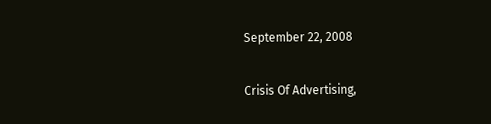September 22, 2008

Crisis Of Advertising,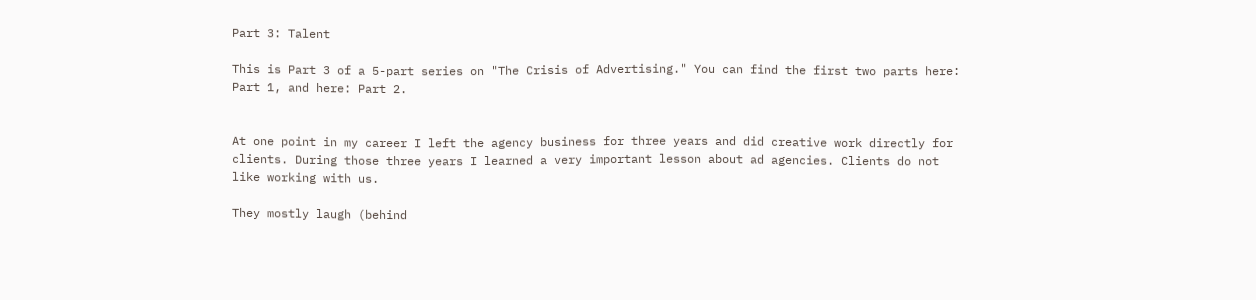Part 3: Talent

This is Part 3 of a 5-part series on "The Crisis of Advertising." You can find the first two parts here: Part 1, and here: Part 2.


At one point in my career I left the agency business for three years and did creative work directly for clients. During those three years I learned a very important lesson about ad agencies. Clients do not like working with us.

They mostly laugh (behind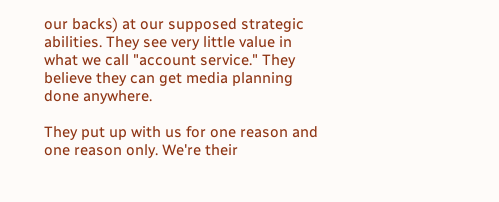our backs) at our supposed strategic abilities. They see very little value in what we call "account service." They believe they can get media planning done anywhere.

They put up with us for one reason and one reason only. We're their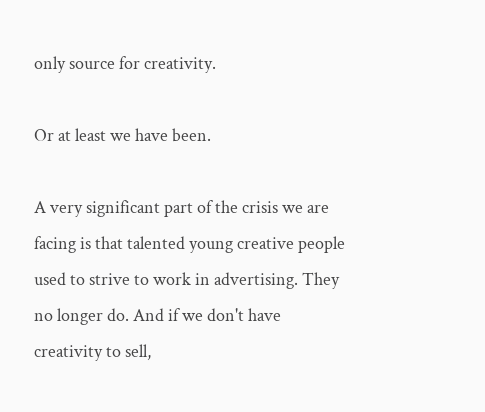only source for creativity.

Or at least we have been.

A very significant part of the crisis we are facing is that talented young creative people used to strive to work in advertising. They no longer do. And if we don't have creativity to sell,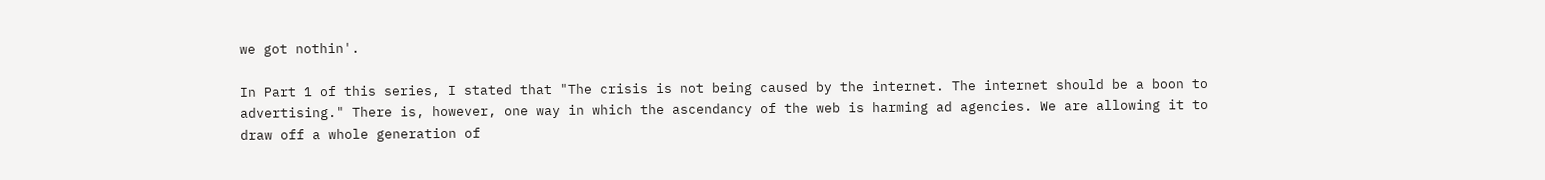we got nothin'.

In Part 1 of this series, I stated that "The crisis is not being caused by the internet. The internet should be a boon to advertising." There is, however, one way in which the ascendancy of the web is harming ad agencies. We are allowing it to draw off a whole generation of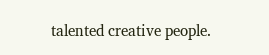talented creative people.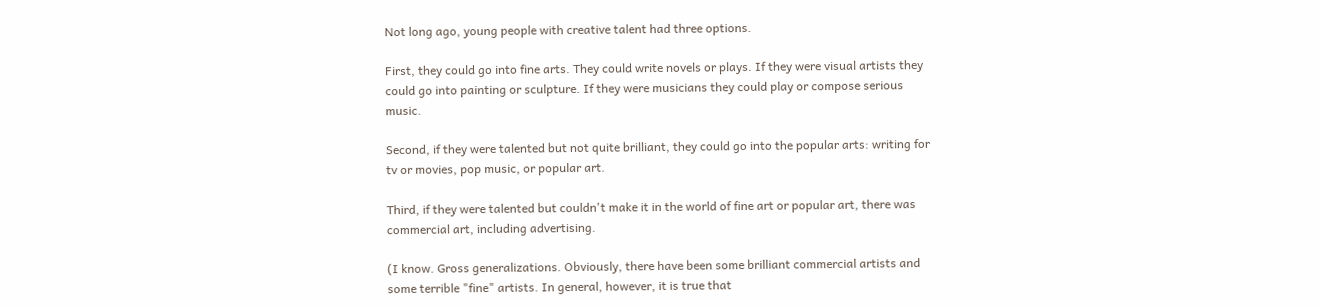Not long ago, young people with creative talent had three options.

First, they could go into fine arts. They could write novels or plays. If they were visual artists they could go into painting or sculpture. If they were musicians they could play or compose serious music.

Second, if they were talented but not quite brilliant, they could go into the popular arts: writing for tv or movies, pop music, or popular art.

Third, if they were talented but couldn't make it in the world of fine art or popular art, there was commercial art, including advertising.

(I know. Gross generalizations. Obviously, there have been some brilliant commercial artists and some terrible "fine" artists. In general, however, it is true that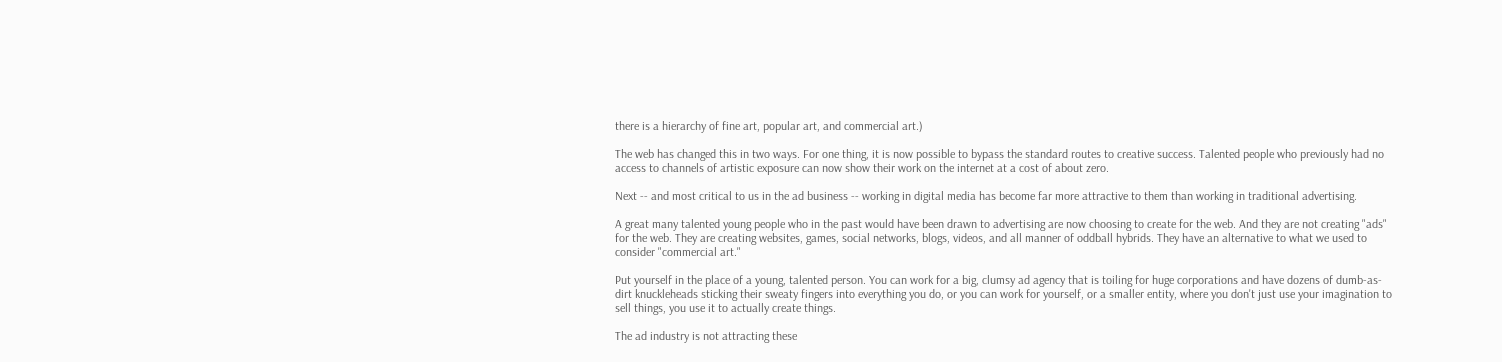there is a hierarchy of fine art, popular art, and commercial art.)

The web has changed this in two ways. For one thing, it is now possible to bypass the standard routes to creative success. Talented people who previously had no access to channels of artistic exposure can now show their work on the internet at a cost of about zero.

Next -- and most critical to us in the ad business -- working in digital media has become far more attractive to them than working in traditional advertising.

A great many talented young people who in the past would have been drawn to advertising are now choosing to create for the web. And they are not creating "ads" for the web. They are creating websites, games, social networks, blogs, videos, and all manner of oddball hybrids. They have an alternative to what we used to consider "commercial art."

Put yourself in the place of a young, talented person. You can work for a big, clumsy ad agency that is toiling for huge corporations and have dozens of dumb-as-dirt knuckleheads sticking their sweaty fingers into everything you do, or you can work for yourself, or a smaller entity, where you don't just use your imagination to sell things, you use it to actually create things.

The ad industry is not attracting these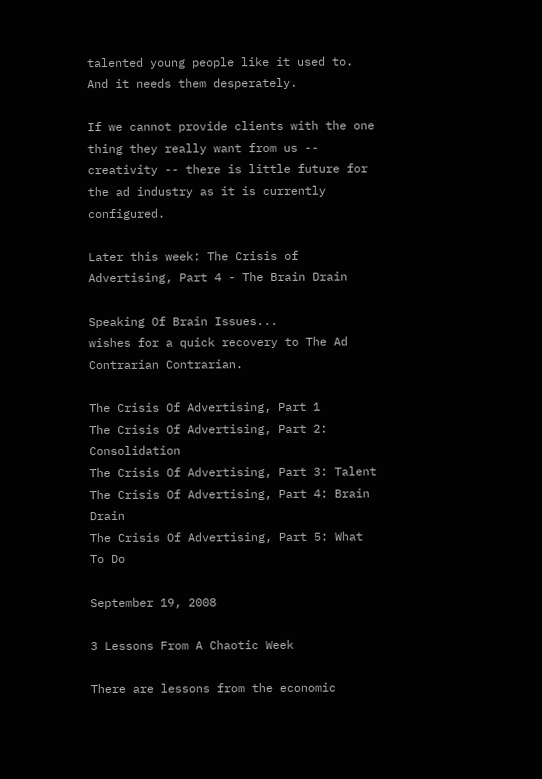talented young people like it used to. And it needs them desperately.

If we cannot provide clients with the one thing they really want from us -- creativity -- there is little future for the ad industry as it is currently configured.

Later this week: The Crisis of Advertising, Part 4 - The Brain Drain

Speaking Of Brain Issues...
wishes for a quick recovery to The Ad Contrarian Contrarian.

The Crisis Of Advertising, Part 1
The Crisis Of Advertising, Part 2: Consolidation
The Crisis Of Advertising, Part 3: Talent
The Crisis Of Advertising, Part 4: Brain Drain
The Crisis Of Advertising, Part 5: What To Do

September 19, 2008

3 Lessons From A Chaotic Week

There are lessons from the economic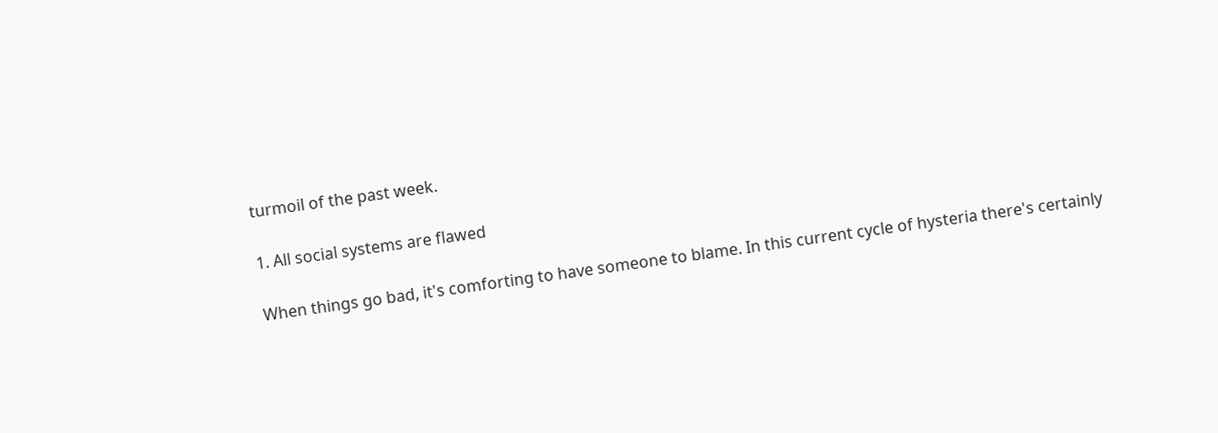turmoil of the past week.

1. All social systems are flawed

When things go bad, it's comforting to have someone to blame. In this current cycle of hysteria there's certainly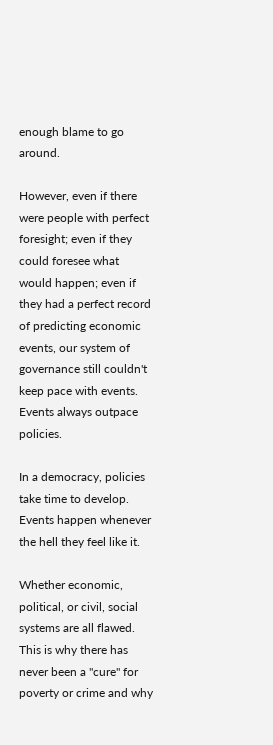enough blame to go around.

However, even if there were people with perfect foresight; even if they could foresee what would happen; even if they had a perfect record of predicting economic events, our system of governance still couldn't keep pace with events. Events always outpace policies.

In a democracy, policies take time to develop. Events happen whenever the hell they feel like it.

Whether economic, political, or civil, social systems are all flawed. This is why there has never been a "cure" for poverty or crime and why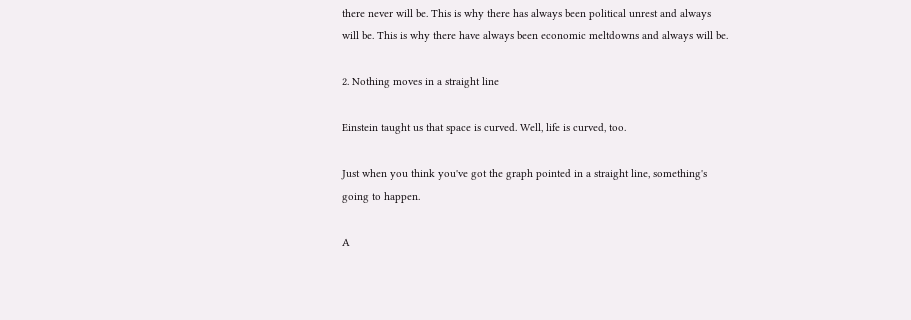there never will be. This is why there has always been political unrest and always will be. This is why there have always been economic meltdowns and always will be.

2. Nothing moves in a straight line

Einstein taught us that space is curved. Well, life is curved, too.

Just when you think you've got the graph pointed in a straight line, something's going to happen.

A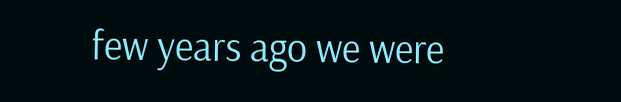few years ago we were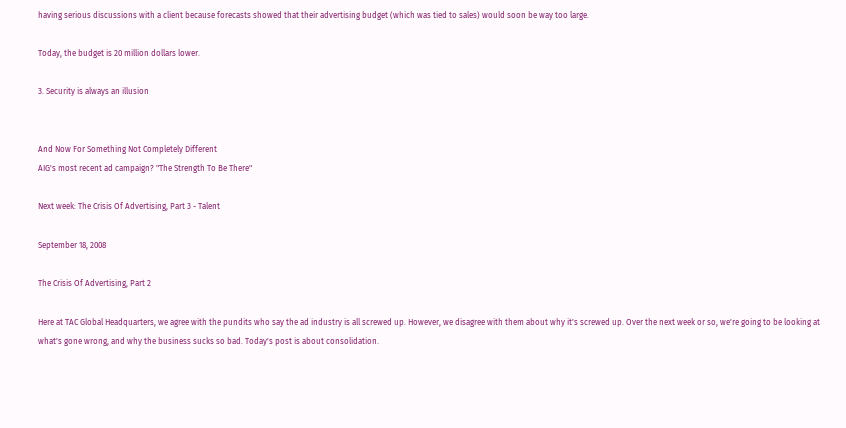having serious discussions with a client because forecasts showed that their advertising budget (which was tied to sales) would soon be way too large.

Today, the budget is 20 million dollars lower.

3. Security is always an illusion


And Now For Something Not Completely Different
AIG's most recent ad campaign? "The Strength To Be There"

Next week: The Crisis Of Advertising, Part 3 - Talent

September 18, 2008

The Crisis Of Advertising, Part 2

Here at TAC Global Headquarters, we agree with the pundits who say the ad industry is all screwed up. However, we disagree with them about why it's screwed up. Over the next week or so, we're going to be looking at what's gone wrong, and why the business sucks so bad. Today's post is about consolidation.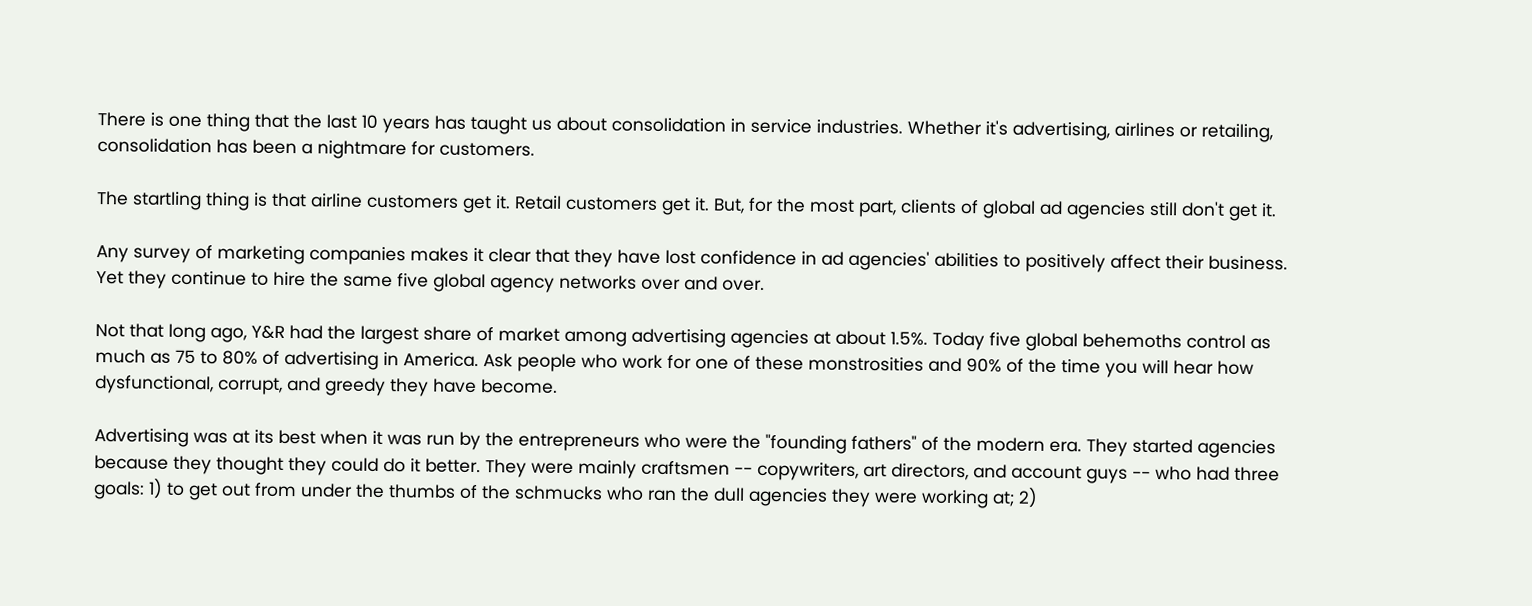There is one thing that the last 10 years has taught us about consolidation in service industries. Whether it's advertising, airlines or retailing, consolidation has been a nightmare for customers.

The startling thing is that airline customers get it. Retail customers get it. But, for the most part, clients of global ad agencies still don't get it.

Any survey of marketing companies makes it clear that they have lost confidence in ad agencies' abilities to positively affect their business. Yet they continue to hire the same five global agency networks over and over.

Not that long ago, Y&R had the largest share of market among advertising agencies at about 1.5%. Today five global behemoths control as much as 75 to 80% of advertising in America. Ask people who work for one of these monstrosities and 90% of the time you will hear how dysfunctional, corrupt, and greedy they have become.

Advertising was at its best when it was run by the entrepreneurs who were the "founding fathers" of the modern era. They started agencies because they thought they could do it better. They were mainly craftsmen -- copywriters, art directors, and account guys -- who had three goals: 1) to get out from under the thumbs of the schmucks who ran the dull agencies they were working at; 2)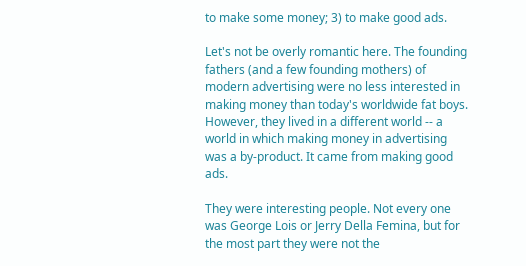to make some money; 3) to make good ads.

Let's not be overly romantic here. The founding fathers (and a few founding mothers) of modern advertising were no less interested in making money than today's worldwide fat boys. However, they lived in a different world -- a world in which making money in advertising was a by-product. It came from making good ads.

They were interesting people. Not every one was George Lois or Jerry Della Femina, but for the most part they were not the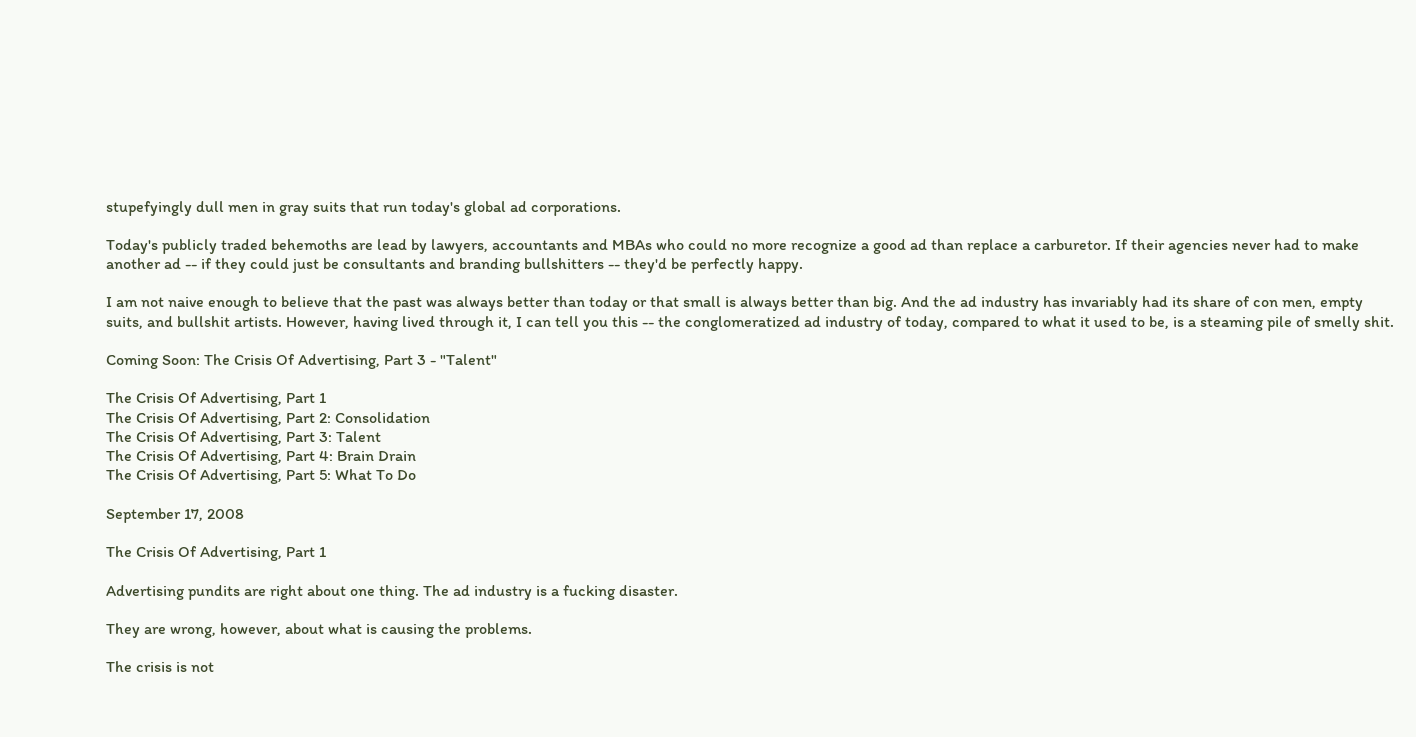stupefyingly dull men in gray suits that run today's global ad corporations.

Today's publicly traded behemoths are lead by lawyers, accountants and MBAs who could no more recognize a good ad than replace a carburetor. If their agencies never had to make another ad -- if they could just be consultants and branding bullshitters -- they'd be perfectly happy.

I am not naive enough to believe that the past was always better than today or that small is always better than big. And the ad industry has invariably had its share of con men, empty suits, and bullshit artists. However, having lived through it, I can tell you this -- the conglomeratized ad industry of today, compared to what it used to be, is a steaming pile of smelly shit.

Coming Soon: The Crisis Of Advertising, Part 3 - "Talent"

The Crisis Of Advertising, Part 1
The Crisis Of Advertising, Part 2: Consolidation
The Crisis Of Advertising, Part 3: Talent
The Crisis Of Advertising, Part 4: Brain Drain
The Crisis Of Advertising, Part 5: What To Do

September 17, 2008

The Crisis Of Advertising, Part 1

Advertising pundits are right about one thing. The ad industry is a fucking disaster.

They are wrong, however, about what is causing the problems.

The crisis is not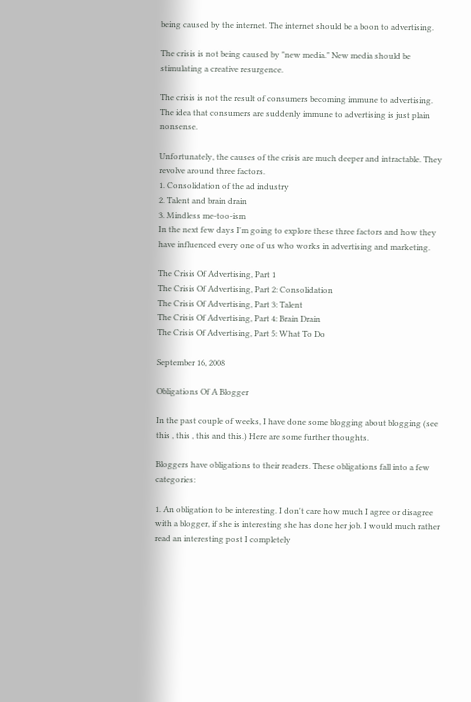being caused by the internet. The internet should be a boon to advertising.

The crisis is not being caused by "new media." New media should be stimulating a creative resurgence.

The crisis is not the result of consumers becoming immune to advertising. The idea that consumers are suddenly immune to advertising is just plain nonsense.

Unfortunately, the causes of the crisis are much deeper and intractable. They revolve around three factors.
1. Consolidation of the ad industry
2. Talent and brain drain
3. Mindless me-too-ism
In the next few days I'm going to explore these three factors and how they have influenced every one of us who works in advertising and marketing.

The Crisis Of Advertising, Part 1
The Crisis Of Advertising, Part 2: Consolidation
The Crisis Of Advertising, Part 3: Talent
The Crisis Of Advertising, Part 4: Brain Drain
The Crisis Of Advertising, Part 5: What To Do

September 16, 2008

Obligations Of A Blogger

In the past couple of weeks, I have done some blogging about blogging (see this , this , this and this.) Here are some further thoughts.

Bloggers have obligations to their readers. These obligations fall into a few categories:

1. An obligation to be interesting. I don't care how much I agree or disagree with a blogger, if she is interesting she has done her job. I would much rather read an interesting post I completely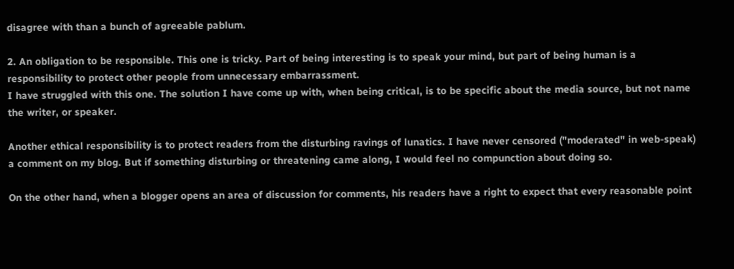disagree with than a bunch of agreeable pablum.

2. An obligation to be responsible. This one is tricky. Part of being interesting is to speak your mind, but part of being human is a responsibility to protect other people from unnecessary embarrassment.
I have struggled with this one. The solution I have come up with, when being critical, is to be specific about the media source, but not name the writer, or speaker.

Another ethical responsibility is to protect readers from the disturbing ravings of lunatics. I have never censored ("moderated" in web-speak) a comment on my blog. But if something disturbing or threatening came along, I would feel no compunction about doing so.

On the other hand, when a blogger opens an area of discussion for comments, his readers have a right to expect that every reasonable point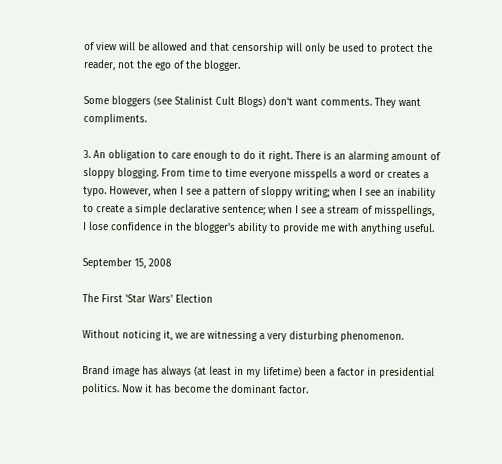of view will be allowed and that censorship will only be used to protect the reader, not the ego of the blogger.

Some bloggers (see Stalinist Cult Blogs) don't want comments. They want compliments.

3. An obligation to care enough to do it right. There is an alarming amount of sloppy blogging. From time to time everyone misspells a word or creates a typo. However, when I see a pattern of sloppy writing; when I see an inability to create a simple declarative sentence; when I see a stream of misspellings, I lose confidence in the blogger's ability to provide me with anything useful.

September 15, 2008

The First 'Star Wars' Election

Without noticing it, we are witnessing a very disturbing phenomenon.

Brand image has always (at least in my lifetime) been a factor in presidential politics. Now it has become the dominant factor.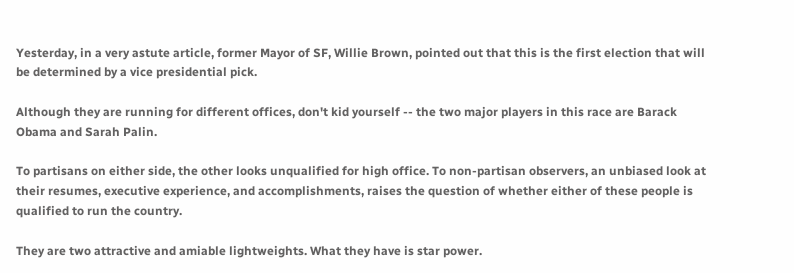Yesterday, in a very astute article, former Mayor of SF, Willie Brown, pointed out that this is the first election that will be determined by a vice presidential pick.

Although they are running for different offices, don't kid yourself -- the two major players in this race are Barack Obama and Sarah Palin.

To partisans on either side, the other looks unqualified for high office. To non-partisan observers, an unbiased look at their resumes, executive experience, and accomplishments, raises the question of whether either of these people is qualified to run the country.

They are two attractive and amiable lightweights. What they have is star power.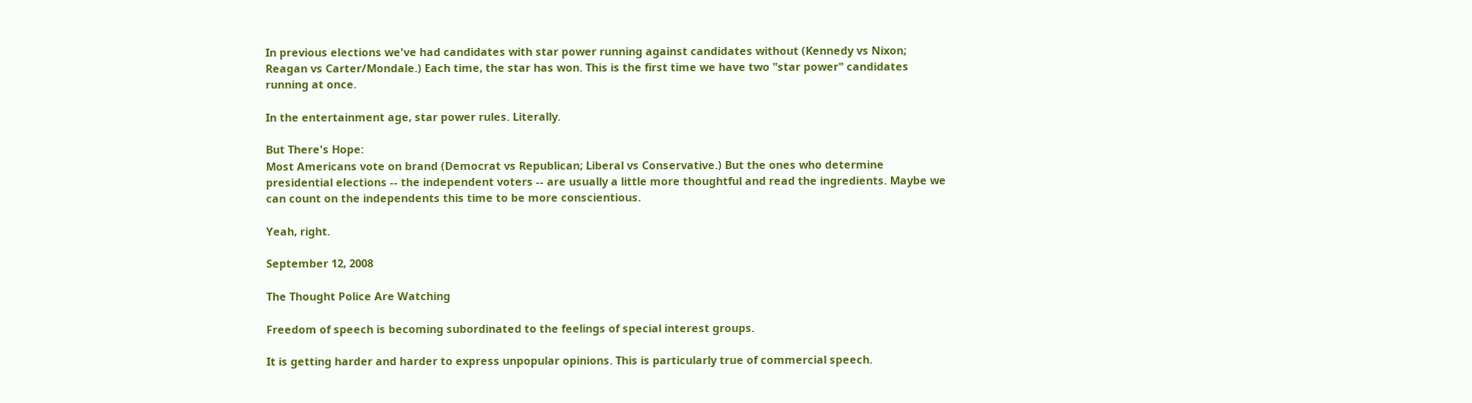In previous elections we've had candidates with star power running against candidates without (Kennedy vs Nixon; Reagan vs Carter/Mondale.) Each time, the star has won. This is the first time we have two "star power" candidates running at once.

In the entertainment age, star power rules. Literally.

But There's Hope:
Most Americans vote on brand (Democrat vs Republican; Liberal vs Conservative.) But the ones who determine presidential elections -- the independent voters -- are usually a little more thoughtful and read the ingredients. Maybe we can count on the independents this time to be more conscientious.

Yeah, right.

September 12, 2008

The Thought Police Are Watching

Freedom of speech is becoming subordinated to the feelings of special interest groups.

It is getting harder and harder to express unpopular opinions. This is particularly true of commercial speech.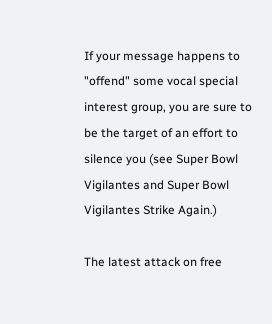If your message happens to "offend" some vocal special interest group, you are sure to be the target of an effort to silence you (see Super Bowl Vigilantes and Super Bowl Vigilantes Strike Again.)

The latest attack on free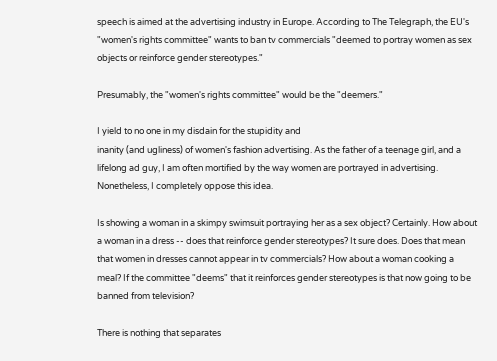speech is aimed at the advertising industry in Europe. According to The Telegraph, the EU's "women's rights committee" wants to ban tv commercials "deemed to portray women as sex objects or reinforce gender stereotypes."

Presumably, the "women's rights committee" would be the "deemers."

I yield to no one in my disdain for the stupidity and
inanity (and ugliness) of women's fashion advertising. As the father of a teenage girl, and a lifelong ad guy, I am often mortified by the way women are portrayed in advertising. Nonetheless, I completely oppose this idea.

Is showing a woman in a skimpy swimsuit portraying her as a sex object? Certainly. How about a woman in a dress -- does that reinforce gender stereotypes? It sure does. Does that mean that women in dresses cannot appear in tv commercials? How about a woman cooking a meal? If the committee "deems" that it reinforces gender stereotypes is that now going to be banned from television?

There is nothing that separates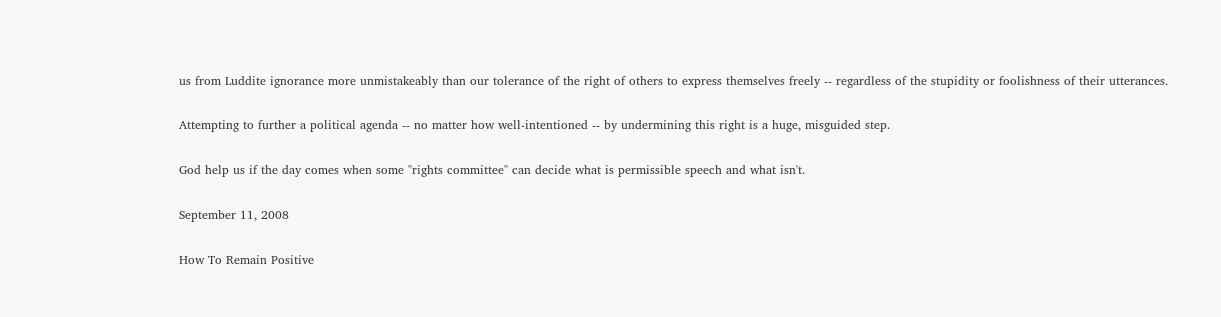us from Luddite ignorance more unmistakeably than our tolerance of the right of others to express themselves freely -- regardless of the stupidity or foolishness of their utterances.

Attempting to further a political agenda -- no matter how well-intentioned -- by undermining this right is a huge, misguided step.

God help us if the day comes when some "rights committee" can decide what is permissible speech and what isn't.

September 11, 2008

How To Remain Positive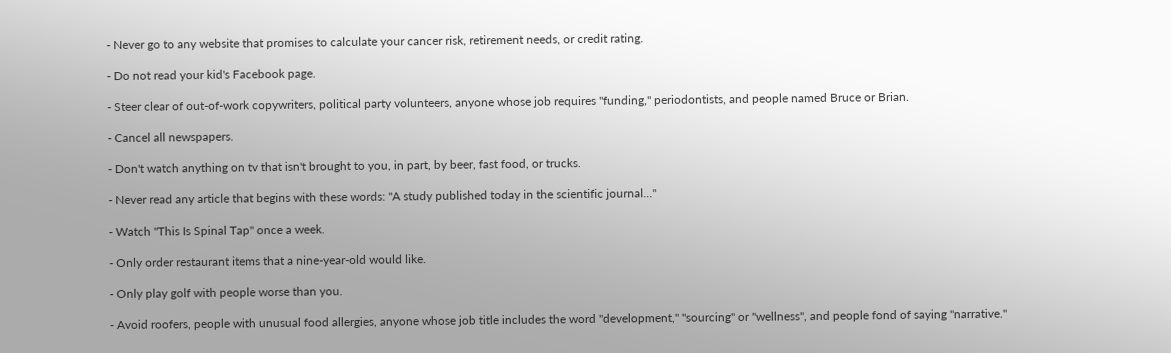- Never go to any website that promises to calculate your cancer risk, retirement needs, or credit rating.

- Do not read your kid's Facebook page.

- Steer clear of out-of-work copywriters, political party volunteers, anyone whose job requires "funding," periodontists, and people named Bruce or Brian.

- Cancel all newspapers.

- Don't watch anything on tv that isn't brought to you, in part, by beer, fast food, or trucks.

- Never read any article that begins with these words: "A study published today in the scientific journal..."

- Watch "This Is Spinal Tap" once a week.

- Only order restaurant items that a nine-year-old would like.

- Only play golf with people worse than you.

- Avoid roofers, people with unusual food allergies, anyone whose job title includes the word "development," "sourcing" or "wellness", and people fond of saying "narrative."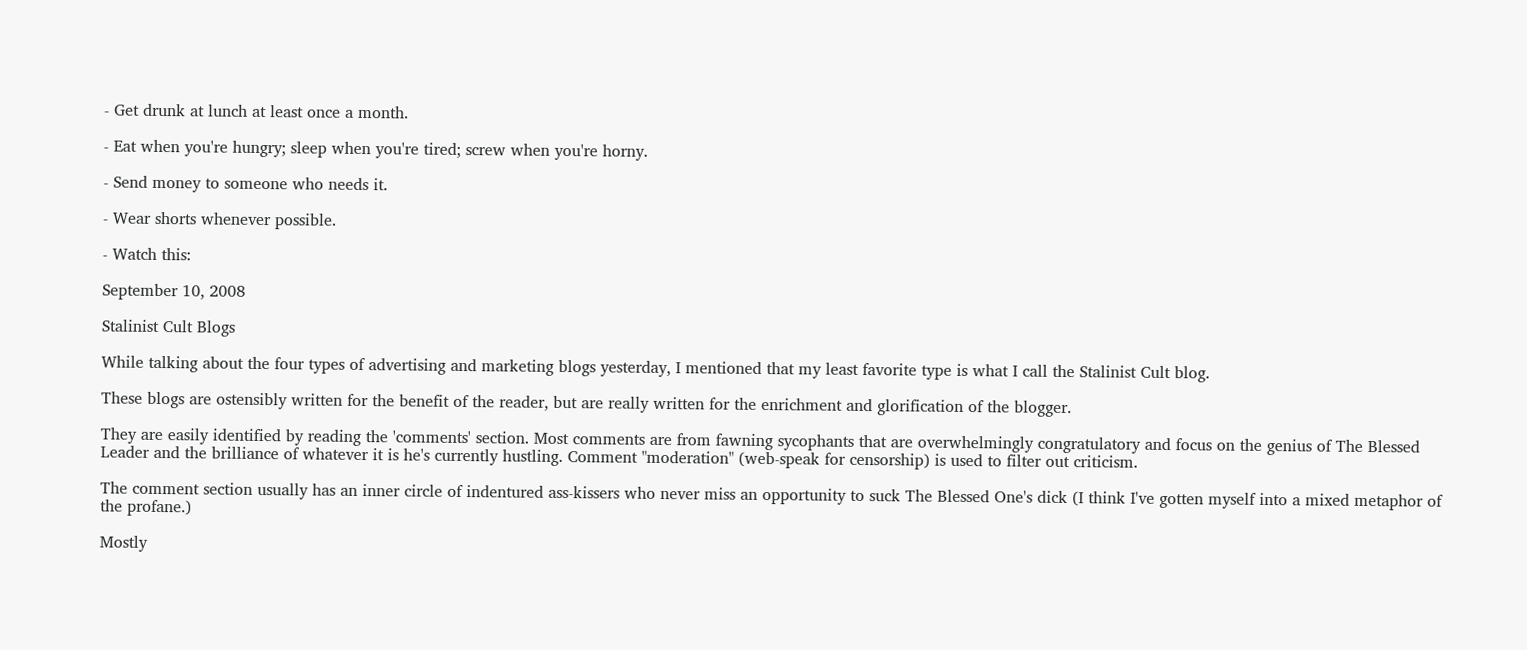- Get drunk at lunch at least once a month.

- Eat when you're hungry; sleep when you're tired; screw when you're horny.

- Send money to someone who needs it.

- Wear shorts whenever possible.

- Watch this:

September 10, 2008

Stalinist Cult Blogs

While talking about the four types of advertising and marketing blogs yesterday, I mentioned that my least favorite type is what I call the Stalinist Cult blog.

These blogs are ostensibly written for the benefit of the reader, but are really written for the enrichment and glorification of the blogger.

They are easily identified by reading the 'comments' section. Most comments are from fawning sycophants that are overwhelmingly congratulatory and focus on the genius of The Blessed Leader and the brilliance of whatever it is he's currently hustling. Comment "moderation" (web-speak for censorship) is used to filter out criticism.

The comment section usually has an inner circle of indentured ass-kissers who never miss an opportunity to suck The Blessed One's dick (I think I've gotten myself into a mixed metaphor of the profane.)

Mostly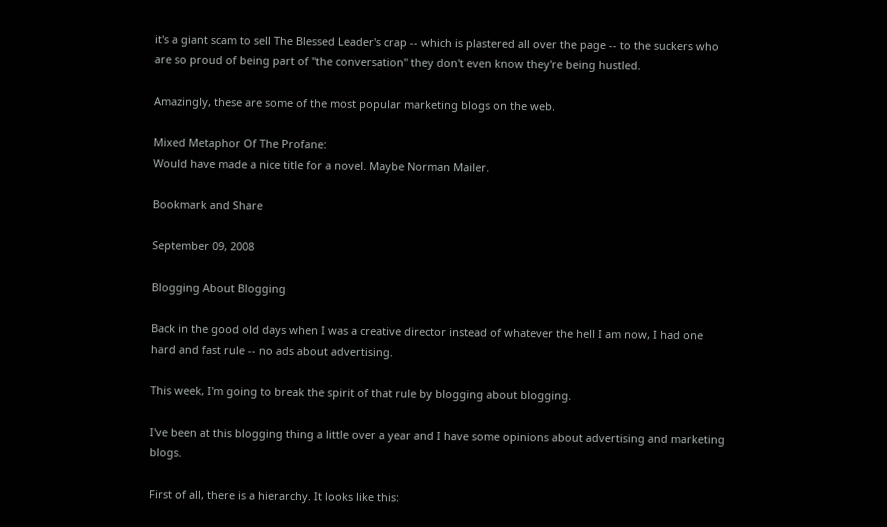it's a giant scam to sell The Blessed Leader's crap -- which is plastered all over the page -- to the suckers who are so proud of being part of "the conversation" they don't even know they're being hustled.

Amazingly, these are some of the most popular marketing blogs on the web.

Mixed Metaphor Of The Profane:
Would have made a nice title for a novel. Maybe Norman Mailer.

Bookmark and Share

September 09, 2008

Blogging About Blogging

Back in the good old days when I was a creative director instead of whatever the hell I am now, I had one hard and fast rule -- no ads about advertising.

This week, I'm going to break the spirit of that rule by blogging about blogging.

I've been at this blogging thing a little over a year and I have some opinions about advertising and marketing blogs.

First of all, there is a hierarchy. It looks like this: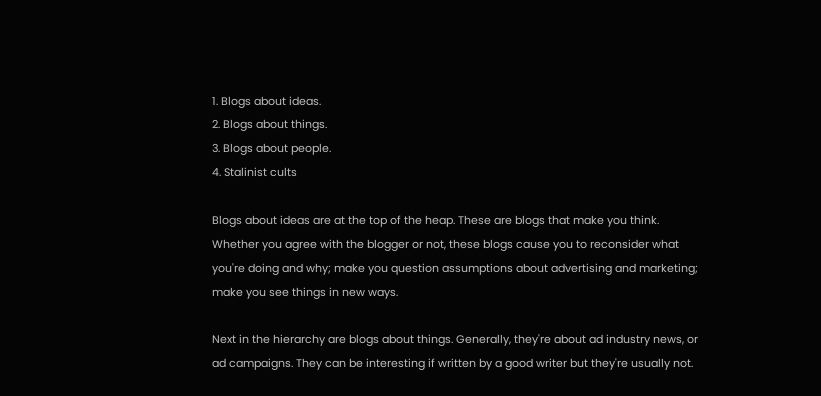1. Blogs about ideas.
2. Blogs about things.
3. Blogs about people.
4. Stalinist cults

Blogs about ideas are at the top of the heap. These are blogs that make you think. Whether you agree with the blogger or not, these blogs cause you to reconsider what you're doing and why; make you question assumptions about advertising and marketing; make you see things in new ways.

Next in the hierarchy are blogs about things. Generally, they're about ad industry news, or ad campaigns. They can be interesting if written by a good writer but they're usually not.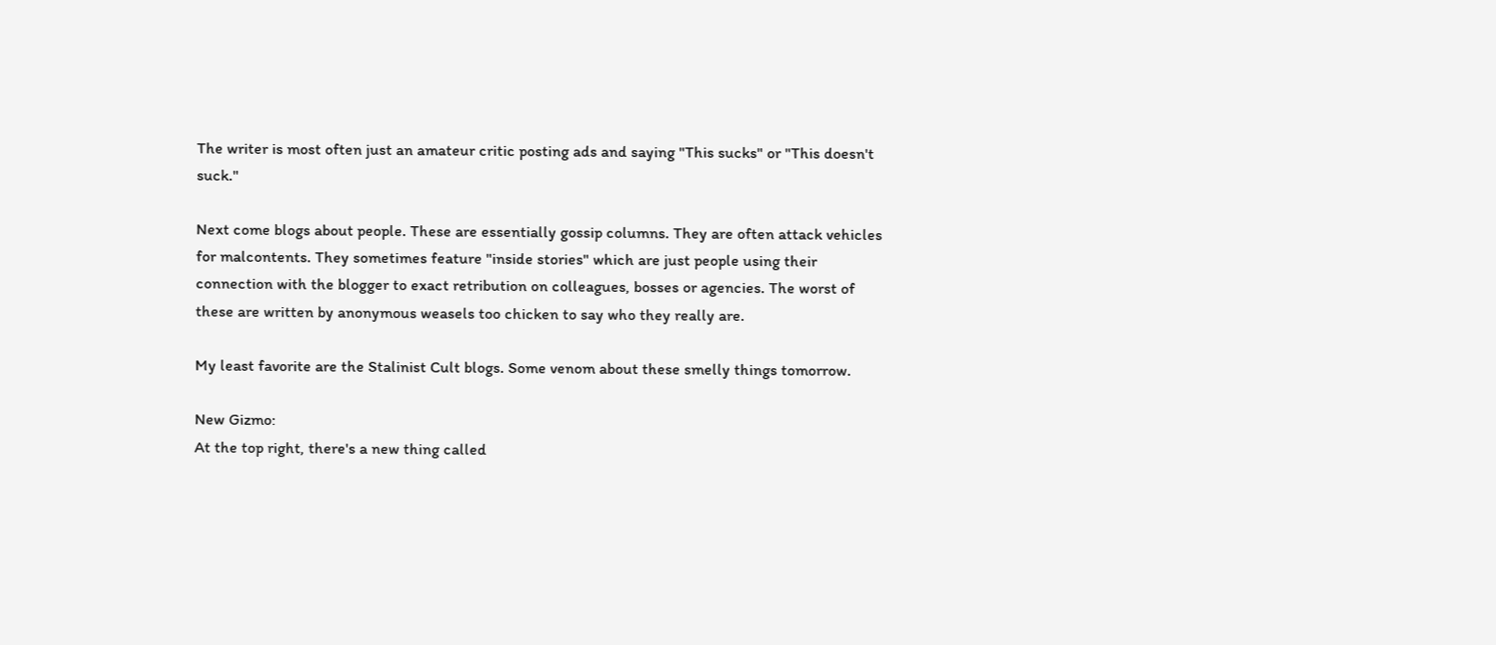The writer is most often just an amateur critic posting ads and saying "This sucks" or "This doesn't suck."

Next come blogs about people. These are essentially gossip columns. They are often attack vehicles for malcontents. They sometimes feature "inside stories" which are just people using their connection with the blogger to exact retribution on colleagues, bosses or agencies. The worst of these are written by anonymous weasels too chicken to say who they really are.

My least favorite are the Stalinist Cult blogs. Some venom about these smelly things tomorrow.

New Gizmo:
At the top right, there's a new thing called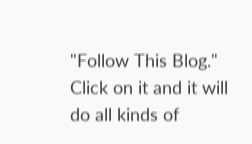"Follow This Blog." Click on it and it will do all kinds of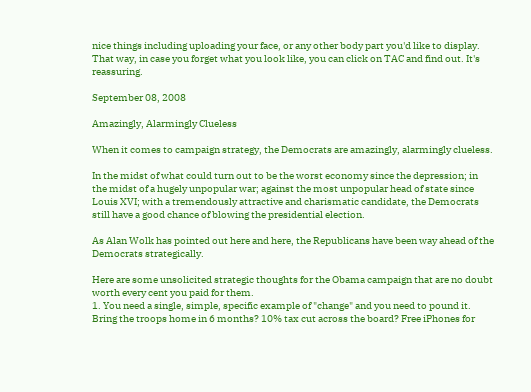nice things including uploading your face, or any other body part you'd like to display. That way, in case you forget what you look like, you can click on TAC and find out. It's reassuring.

September 08, 2008

Amazingly, Alarmingly Clueless

When it comes to campaign strategy, the Democrats are amazingly, alarmingly clueless.

In the midst of what could turn out to be the worst economy since the depression; in the midst of a hugely unpopular war; against the most unpopular head of state since Louis XVI; with a tremendously attractive and charismatic candidate, the Democrats still have a good chance of blowing the presidential election.

As Alan Wolk has pointed out here and here, the Republicans have been way ahead of the Democrats strategically.

Here are some unsolicited strategic thoughts for the Obama campaign that are no doubt worth every cent you paid for them.
1. You need a single, simple, specific example of "change" and you need to pound it. Bring the troops home in 6 months? 10% tax cut across the board? Free iPhones for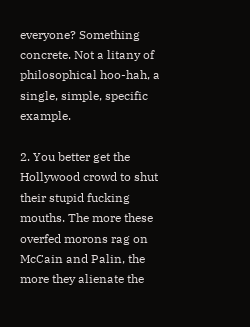everyone? Something concrete. Not a litany of philosophical hoo-hah, a single, simple, specific example.

2. You better get the Hollywood crowd to shut their stupid fucking mouths. The more these overfed morons rag on McCain and Palin, the more they alienate the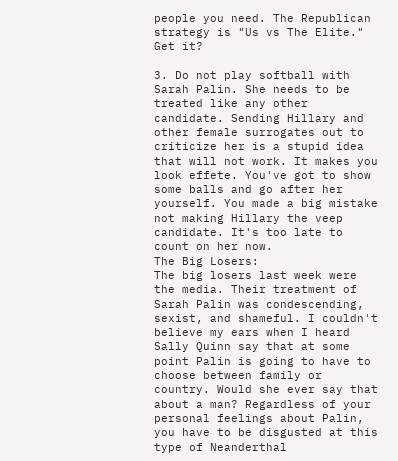people you need. The Republican strategy is "Us vs The Elite." Get it?

3. Do not play softball with Sarah Palin. She needs to be treated like any other candidate. Sending Hillary and other female surrogates out to criticize her is a stupid idea that will not work. It makes you look effete. You've got to show some balls and go after her yourself. You made a big mistake not making Hillary the veep candidate. It's too late to count on her now.
The Big Losers:
The big losers last week were the media. Their treatment of Sarah Palin was condescending, sexist, and shameful. I couldn't believe my ears when I heard Sally Quinn say that at some point Palin is going to have to choose between family or country. Would she ever say that about a man? Regardless of your personal feelings about Palin, you have to be disgusted at this type of Neanderthal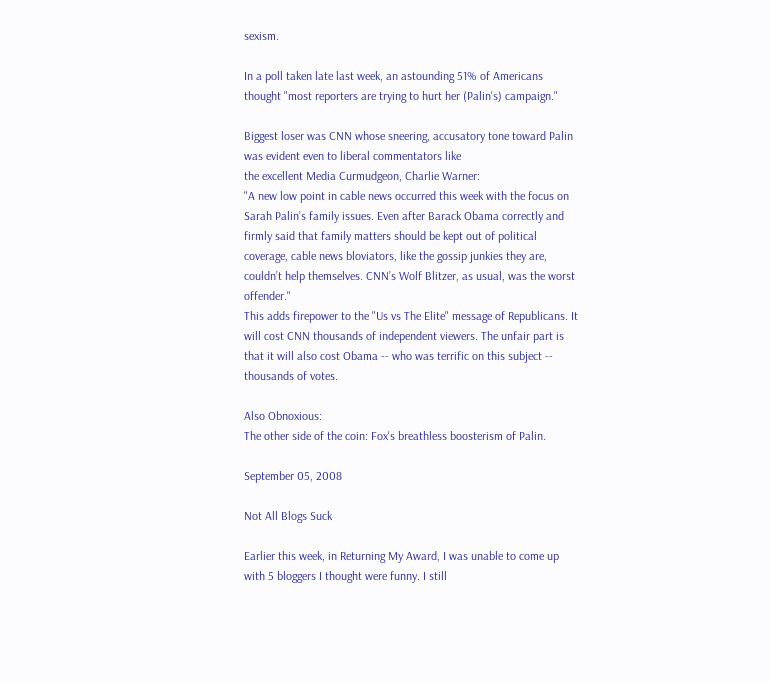sexism.

In a poll taken late last week, an astounding 51% of Americans thought "most reporters are trying to hurt her (Palin's) campaign."

Biggest loser was CNN whose sneering, accusatory tone toward Palin was evident even to liberal commentators like
the excellent Media Curmudgeon, Charlie Warner:
"A new low point in cable news occurred this week with the focus on Sarah Palin’s family issues. Even after Barack Obama correctly and firmly said that family matters should be kept out of political coverage, cable news bloviators, like the gossip junkies they are, couldn’t help themselves. CNN’s Wolf Blitzer, as usual, was the worst offender."
This adds firepower to the "Us vs The Elite" message of Republicans. It will cost CNN thousands of independent viewers. The unfair part is that it will also cost Obama -- who was terrific on this subject -- thousands of votes.

Also Obnoxious:
The other side of the coin: Fox's breathless boosterism of Palin.

September 05, 2008

Not All Blogs Suck

Earlier this week, in Returning My Award, I was unable to come up with 5 bloggers I thought were funny. I still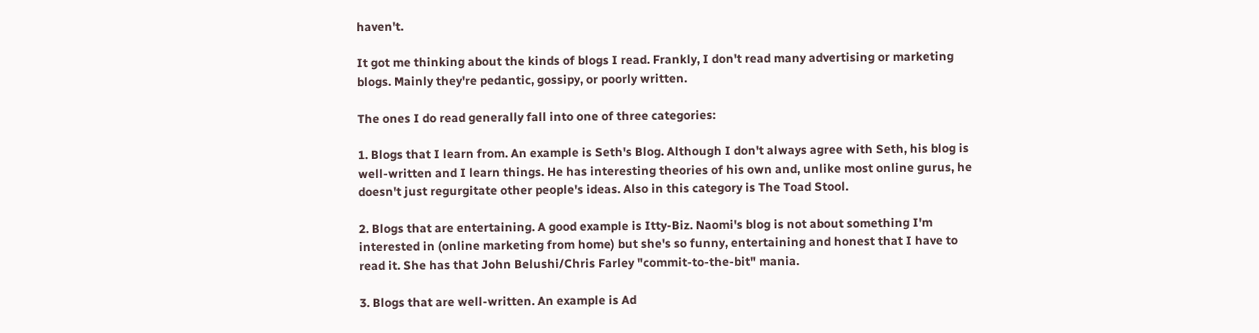haven't.

It got me thinking about the kinds of blogs I read. Frankly, I don't read many advertising or marketing blogs. Mainly they're pedantic, gossipy, or poorly written.

The ones I do read generally fall into one of three categories:

1. Blogs that I learn from. An example is Seth's Blog. Although I don't always agree with Seth, his blog is well-written and I learn things. He has interesting theories of his own and, unlike most online gurus, he doesn't just regurgitate other people's ideas. Also in this category is The Toad Stool.

2. Blogs that are entertaining. A good example is Itty-Biz. Naomi's blog is not about something I'm interested in (online marketing from home) but she's so funny, entertaining and honest that I have to read it. She has that John Belushi/Chris Farley "commit-to-the-bit" mania.

3. Blogs that are well-written. An example is Ad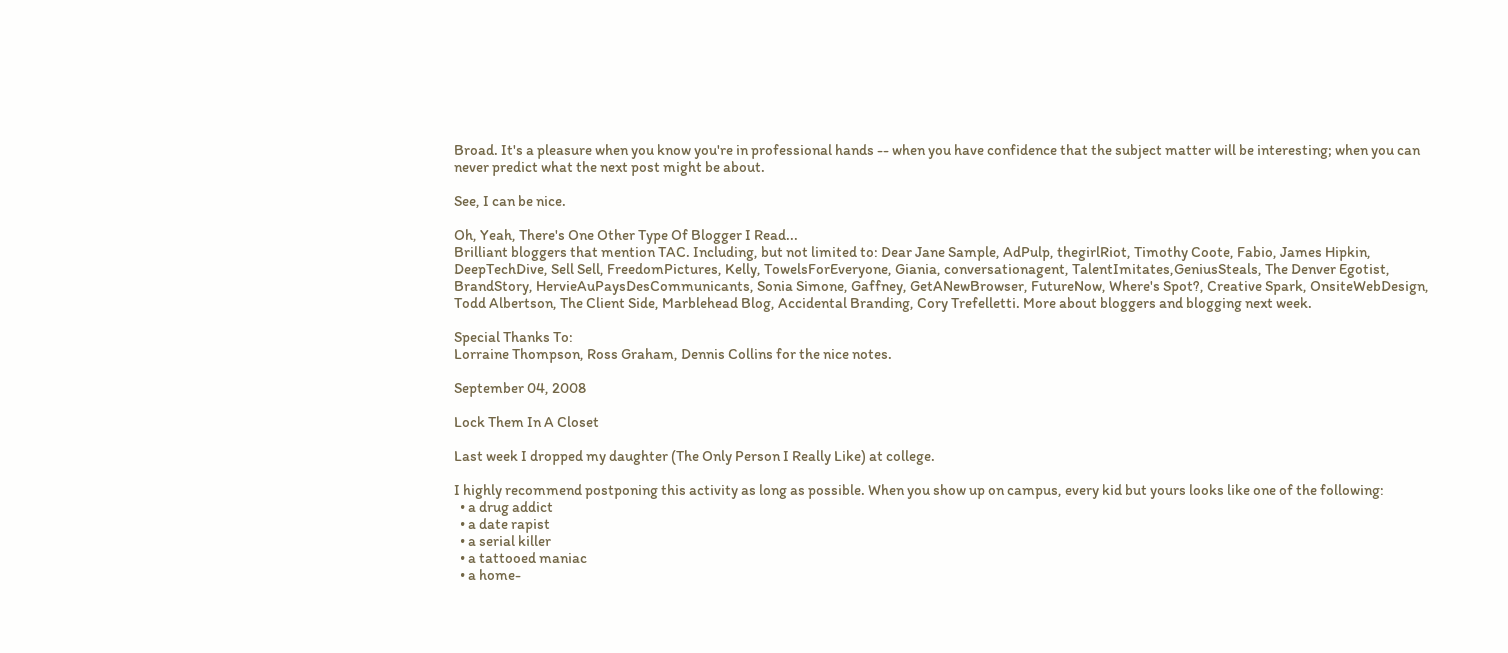Broad. It's a pleasure when you know you're in professional hands -- when you have confidence that the subject matter will be interesting; when you can never predict what the next post might be about.

See, I can be nice.

Oh, Yeah, There's One Other Type Of Blogger I Read...
Brilliant bloggers that mention TAC. Including, but not limited to: Dear Jane Sample, AdPulp, thegirlRiot, Timothy Coote, Fabio, James Hipkin, DeepTechDive, Sell Sell, FreedomPictures, Kelly, TowelsForEveryone, Giania, conversationagent, TalentImitates,GeniusSteals, The Denver Egotist, BrandStory, HervieAuPaysDesCommunicants, Sonia Simone, Gaffney, GetANewBrowser, FutureNow, Where's Spot?, Creative Spark, OnsiteWebDesign, Todd Albertson, The Client Side, Marblehead Blog, Accidental Branding, Cory Trefelletti. More about bloggers and blogging next week.

Special Thanks To:
Lorraine Thompson, Ross Graham, Dennis Collins for the nice notes.

September 04, 2008

Lock Them In A Closet

Last week I dropped my daughter (The Only Person I Really Like) at college.

I highly recommend postponing this activity as long as possible. When you show up on campus, every kid but yours looks like one of the following:
  • a drug addict
  • a date rapist
  • a serial killer
  • a tattooed maniac
  • a home-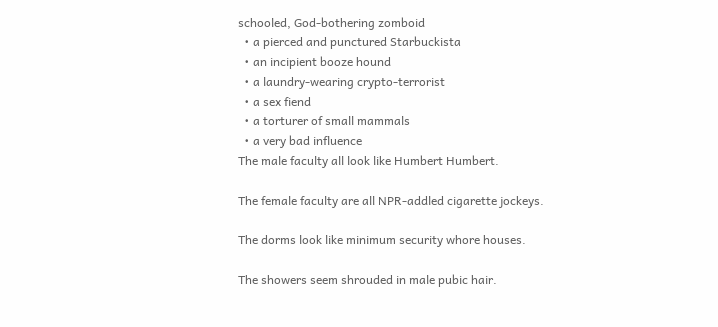schooled, God-bothering zomboid
  • a pierced and punctured Starbuckista
  • an incipient booze hound
  • a laundry-wearing crypto-terrorist
  • a sex fiend
  • a torturer of small mammals
  • a very bad influence
The male faculty all look like Humbert Humbert.

The female faculty are all NPR-addled cigarette jockeys.

The dorms look like minimum security whore houses.

The showers seem shrouded in male pubic hair.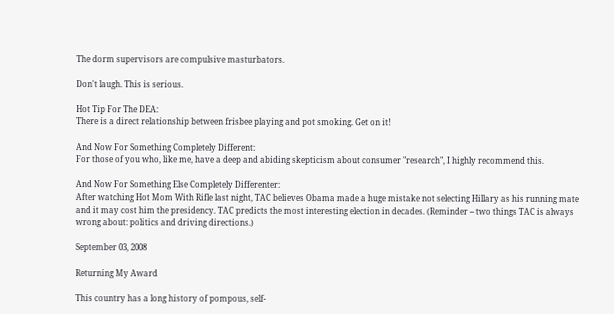The dorm supervisors are compulsive masturbators.

Don't laugh. This is serious.

Hot Tip For The DEA:
There is a direct relationship between frisbee playing and pot smoking. Get on it!

And Now For Something Completely Different:
For those of you who, like me, have a deep and abiding skepticism about consumer "research", I highly recommend this.

And Now For Something Else Completely Differenter:
After watching Hot Mom With Rifle last night, TAC believes Obama made a huge mistake not selecting Hillary as his running mate and it may cost him the presidency. TAC predicts the most interesting election in decades. (Reminder -- two things TAC is always wrong about: politics and driving directions.)

September 03, 2008

Returning My Award

This country has a long history of pompous, self-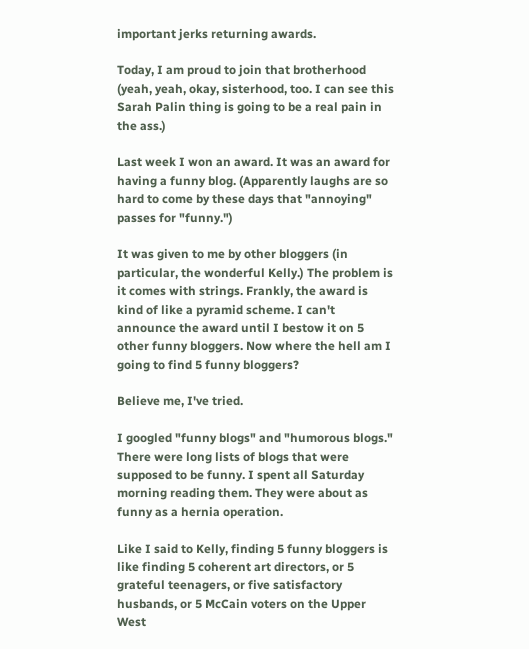important jerks returning awards.

Today, I am proud to join that brotherhood (yeah, yeah, okay, sisterhood, too. I can see this Sarah Palin thing is going to be a real pain in the ass.)

Last week I won an award. It was an award for having a funny blog. (Apparently laughs are so hard to come by these days that "annoying" passes for "funny.")

It was given to me by other bloggers (in particular, the wonderful Kelly.) The problem is it comes with strings. Frankly, the award is kind of like a pyramid scheme. I can't announce the award until I bestow it on 5 other funny bloggers. Now where the hell am I going to find 5 funny bloggers?

Believe me, I've tried.

I googled "funny blogs" and "humorous blogs." There were long lists of blogs that were supposed to be funny. I spent all Saturday morning reading them. They were about as funny as a hernia operation.

Like I said to Kelly, finding 5 funny bloggers is like finding 5 coherent art directors, or 5 grateful teenagers, or five satisfactory husbands, or 5 McCain voters on the Upper West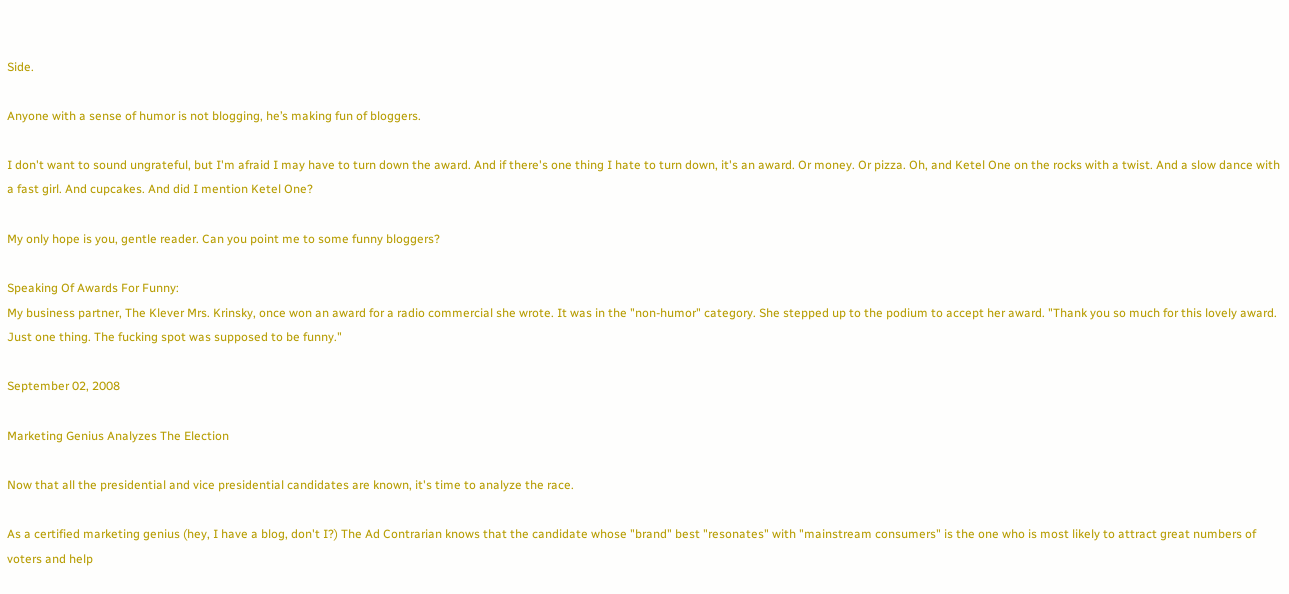Side.

Anyone with a sense of humor is not blogging, he’s making fun of bloggers.

I don't want to sound ungrateful, but I'm afraid I may have to turn down the award. And if there's one thing I hate to turn down, it's an award. Or money. Or pizza. Oh, and Ketel One on the rocks with a twist. And a slow dance with a fast girl. And cupcakes. And did I mention Ketel One?

My only hope is you, gentle reader. Can you point me to some funny bloggers?

Speaking Of Awards For Funny:
My business partner, The Klever Mrs. Krinsky, once won an award for a radio commercial she wrote. It was in the "non-humor" category. She stepped up to the podium to accept her award. "Thank you so much for this lovely award. Just one thing. The fucking spot was supposed to be funny."

September 02, 2008

Marketing Genius Analyzes The Election

Now that all the presidential and vice presidential candidates are known, it's time to analyze the race.

As a certified marketing genius (hey, I have a blog, don't I?) The Ad Contrarian knows that the candidate whose "brand" best "resonates" with "mainstream consumers" is the one who is most likely to attract great numbers of voters and help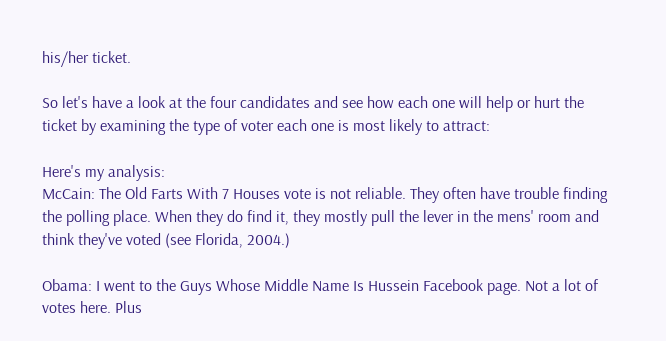his/her ticket.

So let's have a look at the four candidates and see how each one will help or hurt the ticket by examining the type of voter each one is most likely to attract:

Here's my analysis:
McCain: The Old Farts With 7 Houses vote is not reliable. They often have trouble finding the polling place. When they do find it, they mostly pull the lever in the mens' room and think they've voted (see Florida, 2004.)

Obama: I went to the Guys Whose Middle Name Is Hussein Facebook page. Not a lot of votes here. Plus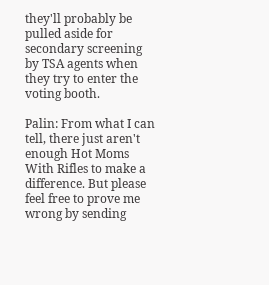they'll probably be pulled aside for secondary screening by TSA agents when they try to enter the voting booth.

Palin: From what I can tell, there just aren't enough Hot Moms With Rifles to make a difference. But please feel free to prove me wrong by sending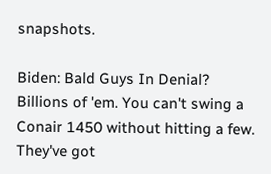snapshots.

Biden: Bald Guys In Denial? Billions of 'em. You can't swing a Conair 1450 without hitting a few. They've got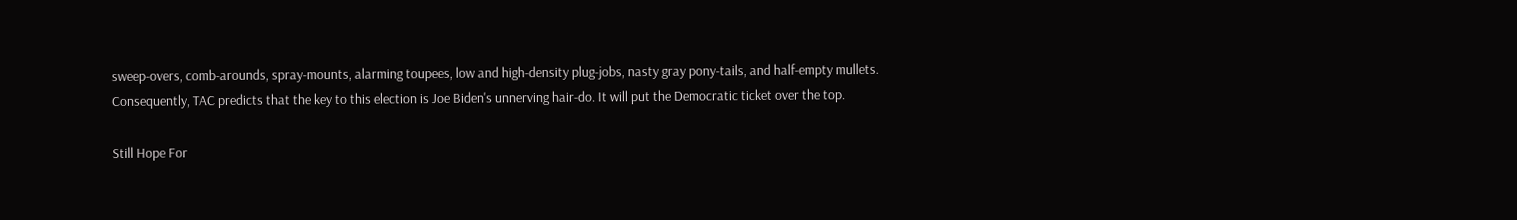sweep-overs, comb-arounds, spray-mounts, alarming toupees, low and high-density plug-jobs, nasty gray pony-tails, and half-empty mullets.
Consequently, TAC predicts that the key to this election is Joe Biden's unnerving hair-do. It will put the Democratic ticket over the top.

Still Hope For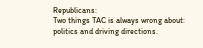Republicans:
Two things TAC is always wrong about: politics and driving directions.